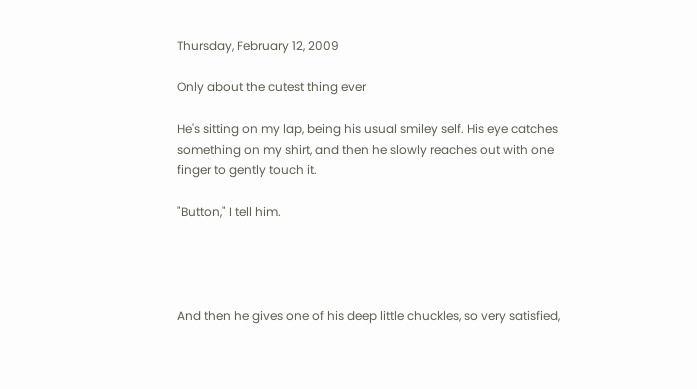Thursday, February 12, 2009

Only about the cutest thing ever

He's sitting on my lap, being his usual smiley self. His eye catches something on my shirt, and then he slowly reaches out with one finger to gently touch it.

"Button," I tell him.




And then he gives one of his deep little chuckles, so very satisfied,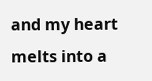and my heart melts into a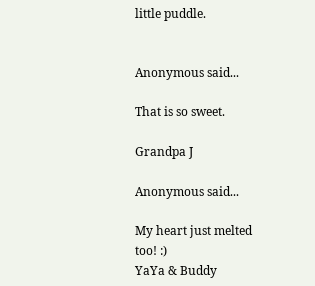little puddle.


Anonymous said...

That is so sweet.

Grandpa J

Anonymous said...

My heart just melted too! :)
YaYa & Buddy